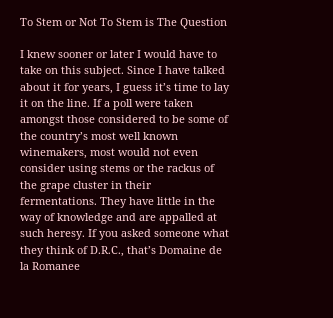To Stem or Not To Stem is The Question

I knew sooner or later I would have to take on this subject. Since I have talked about it for years, I guess it’s time to lay it on the line. If a poll were taken amongst those considered to be some of the country’s most well known winemakers, most would not even consider using stems or the rackus of the grape cluster in their fermentations. They have little in the way of knowledge and are appalled at such heresy. If you asked someone what they think of D.R.C., that’s Domaine de la Romanee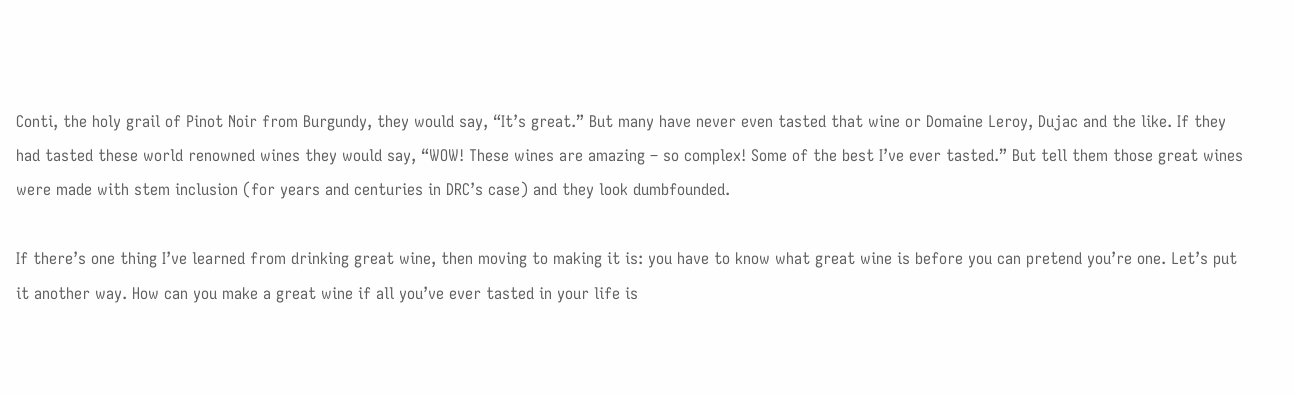Conti, the holy grail of Pinot Noir from Burgundy, they would say, “It’s great.” But many have never even tasted that wine or Domaine Leroy, Dujac and the like. If they had tasted these world renowned wines they would say, “WOW! These wines are amazing – so complex! Some of the best I’ve ever tasted.” But tell them those great wines were made with stem inclusion (for years and centuries in DRC’s case) and they look dumbfounded.

If there’s one thing I’ve learned from drinking great wine, then moving to making it is: you have to know what great wine is before you can pretend you’re one. Let’s put it another way. How can you make a great wine if all you’ve ever tasted in your life is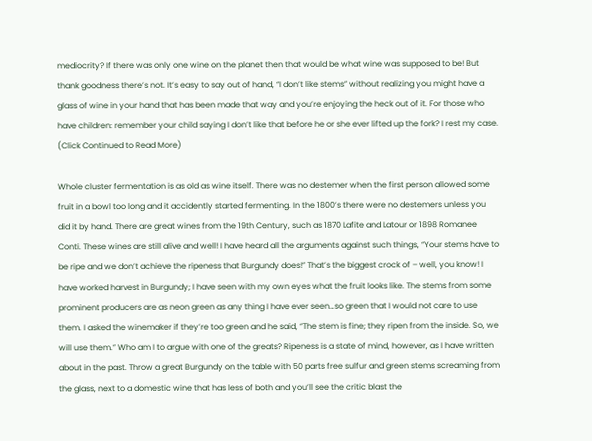mediocrity? If there was only one wine on the planet then that would be what wine was supposed to be! But thank goodness there’s not. It’s easy to say out of hand, “I don’t like stems” without realizing you might have a glass of wine in your hand that has been made that way and you’re enjoying the heck out of it. For those who have children: remember your child saying I don’t like that before he or she ever lifted up the fork? I rest my case. (Click Continued to Read More)

Whole cluster fermentation is as old as wine itself. There was no destemer when the first person allowed some fruit in a bowl too long and it accidently started fermenting. In the 1800’s there were no destemers unless you did it by hand. There are great wines from the 19th Century, such as 1870 Lafite and Latour or 1898 Romanee Conti. These wines are still alive and well! I have heard all the arguments against such things, “Your stems have to be ripe and we don’t achieve the ripeness that Burgundy does!” That’s the biggest crock of – well, you know! I have worked harvest in Burgundy; I have seen with my own eyes what the fruit looks like. The stems from some prominent producers are as neon green as any thing I have ever seen…so green that I would not care to use them. I asked the winemaker if they’re too green and he said, “The stem is fine; they ripen from the inside. So, we will use them.” Who am I to argue with one of the greats? Ripeness is a state of mind, however, as I have written about in the past. Throw a great Burgundy on the table with 50 parts free sulfur and green stems screaming from the glass, next to a domestic wine that has less of both and you’ll see the critic blast the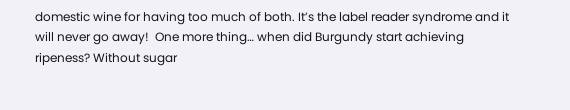domestic wine for having too much of both. It’s the label reader syndrome and it will never go away!  One more thing… when did Burgundy start achieving ripeness? Without sugar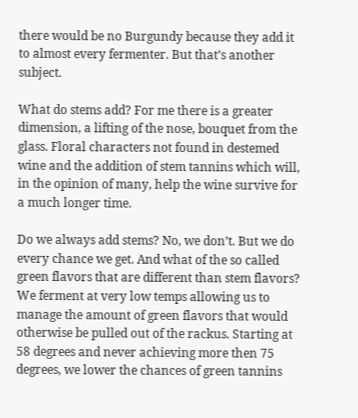there would be no Burgundy because they add it to almost every fermenter. But that’s another subject.

What do stems add? For me there is a greater dimension, a lifting of the nose, bouquet from the glass. Floral characters not found in destemed wine and the addition of stem tannins which will, in the opinion of many, help the wine survive for a much longer time.

Do we always add stems? No, we don’t. But we do every chance we get. And what of the so called green flavors that are different than stem flavors? We ferment at very low temps allowing us to manage the amount of green flavors that would otherwise be pulled out of the rackus. Starting at 58 degrees and never achieving more then 75 degrees, we lower the chances of green tannins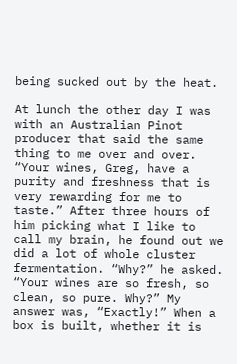being sucked out by the heat.

At lunch the other day I was with an Australian Pinot producer that said the same thing to me over and over. “Your wines, Greg, have a purity and freshness that is very rewarding for me to taste.” After three hours of him picking what I like to call my brain, he found out we did a lot of whole cluster fermentation. “Why?” he asked. “Your wines are so fresh, so clean, so pure. Why?” My answer was, “Exactly!” When a box is built, whether it is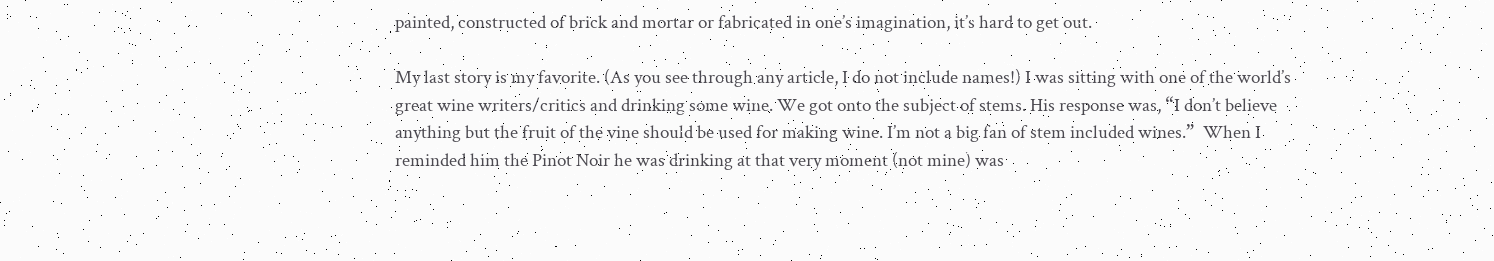painted, constructed of brick and mortar or fabricated in one’s imagination, it’s hard to get out.

My last story is my favorite. (As you see through any article, I do not include names!) I was sitting with one of the world’s great wine writers/critics and drinking some wine. We got onto the subject of stems. His response was, “I don’t believe anything but the fruit of the vine should be used for making wine. I’m not a big fan of stem included wines.”  When I reminded him the Pinot Noir he was drinking at that very moment (not mine) was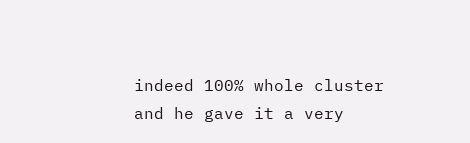indeed 100% whole cluster and he gave it a very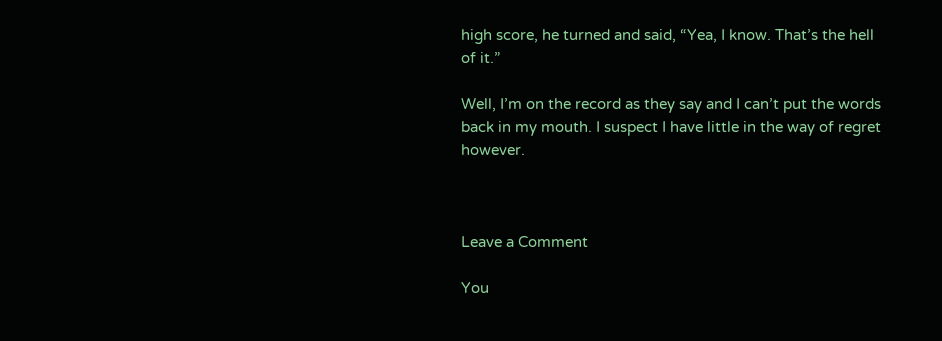high score, he turned and said, “Yea, I know. That’s the hell of it.”

Well, I’m on the record as they say and I can’t put the words back in my mouth. I suspect I have little in the way of regret however.



Leave a Comment

You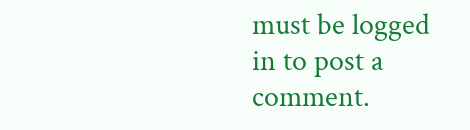must be logged in to post a comment.